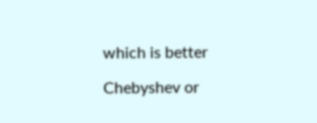which is better

Chebyshev or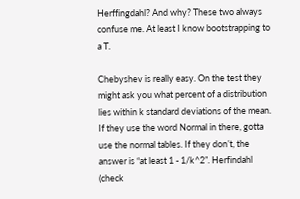Herffingdahl? And why? These two always confuse me. At least I know bootstrapping to a T.

Chebyshev is really easy. On the test they might ask you what percent of a distribution lies within k standard deviations of the mean. If they use the word Normal in there, gotta use the normal tables. If they don’t, the answer is “at least 1 - 1/k^2”. Herfindahl (check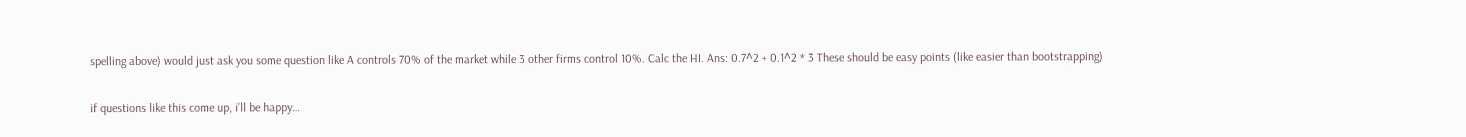spelling above) would just ask you some question like A controls 70% of the market while 3 other firms control 10%. Calc the HI. Ans: 0.7^2 + 0.1^2 * 3 These should be easy points (like easier than bootstrapping)

if questions like this come up, i’ll be happy…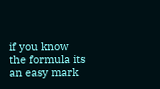if you know the formula its an easy mark